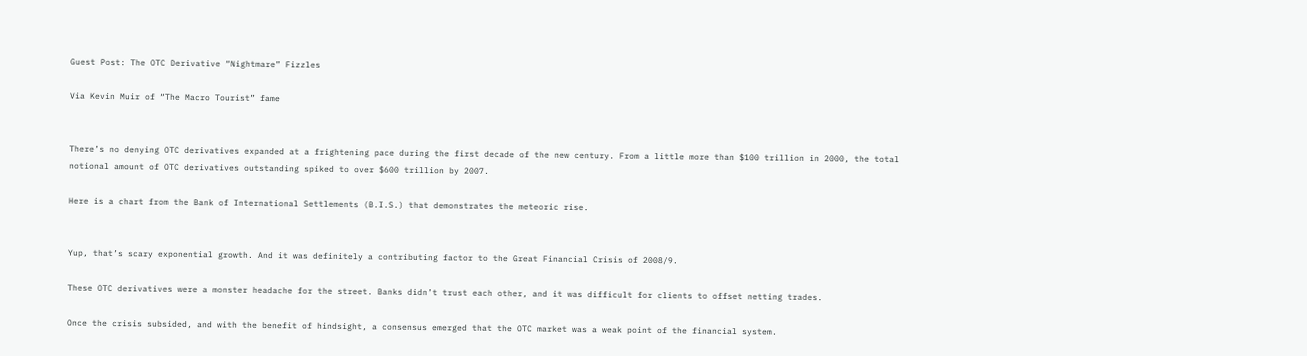Guest Post: The OTC Derivative “Nightmare” Fizzles

Via Kevin Muir of “The Macro Tourist” fame


There’s no denying OTC derivatives expanded at a frightening pace during the first decade of the new century. From a little more than $100 trillion in 2000, the total notional amount of OTC derivatives outstanding spiked to over $600 trillion by 2007.

Here is a chart from the Bank of International Settlements (B.I.S.) that demonstrates the meteoric rise.


Yup, that’s scary exponential growth. And it was definitely a contributing factor to the Great Financial Crisis of 2008/9.

These OTC derivatives were a monster headache for the street. Banks didn’t trust each other, and it was difficult for clients to offset netting trades.

Once the crisis subsided, and with the benefit of hindsight, a consensus emerged that the OTC market was a weak point of the financial system.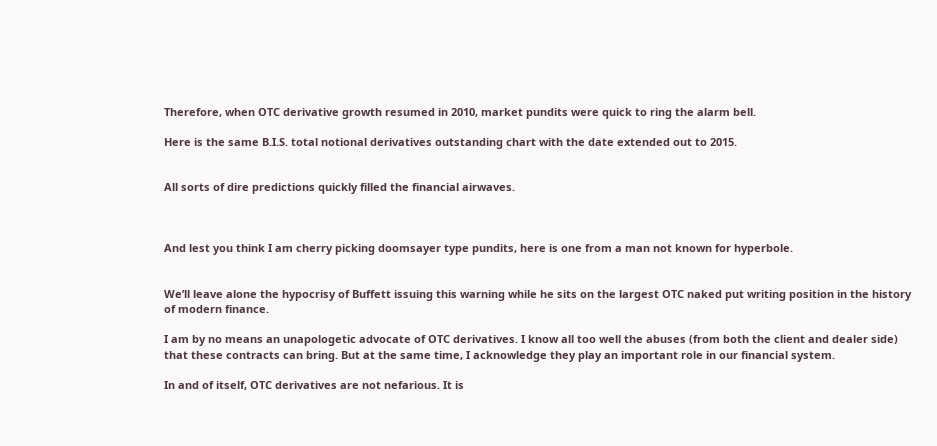Therefore, when OTC derivative growth resumed in 2010, market pundits were quick to ring the alarm bell.

Here is the same B.I.S. total notional derivatives outstanding chart with the date extended out to 2015.


All sorts of dire predictions quickly filled the financial airwaves.



And lest you think I am cherry picking doomsayer type pundits, here is one from a man not known for hyperbole.


We’ll leave alone the hypocrisy of Buffett issuing this warning while he sits on the largest OTC naked put writing position in the history of modern finance.

I am by no means an unapologetic advocate of OTC derivatives. I know all too well the abuses (from both the client and dealer side) that these contracts can bring. But at the same time, I acknowledge they play an important role in our financial system.

In and of itself, OTC derivatives are not nefarious. It is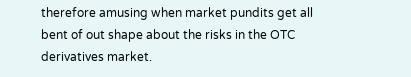therefore amusing when market pundits get all bent of out shape about the risks in the OTC derivatives market.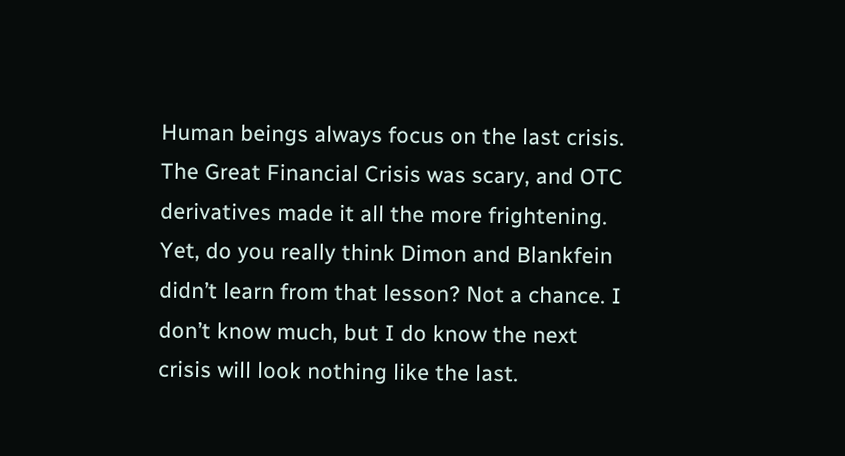Human beings always focus on the last crisis. The Great Financial Crisis was scary, and OTC derivatives made it all the more frightening. Yet, do you really think Dimon and Blankfein didn’t learn from that lesson? Not a chance. I don’t know much, but I do know the next crisis will look nothing like the last.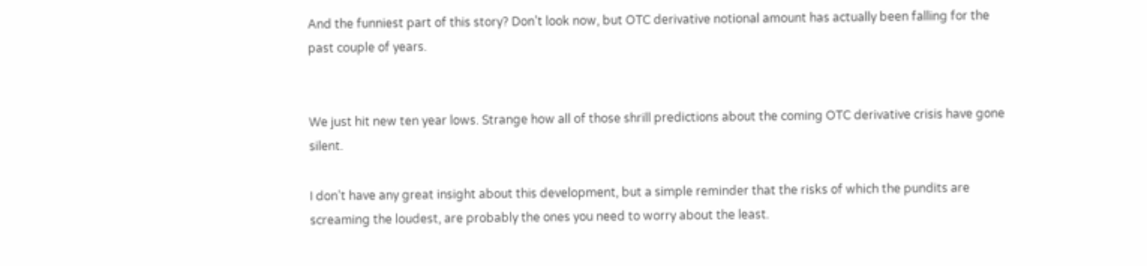And the funniest part of this story? Don’t look now, but OTC derivative notional amount has actually been falling for the past couple of years.


We just hit new ten year lows. Strange how all of those shrill predictions about the coming OTC derivative crisis have gone silent.

I don’t have any great insight about this development, but a simple reminder that the risks of which the pundits are screaming the loudest, are probably the ones you need to worry about the least.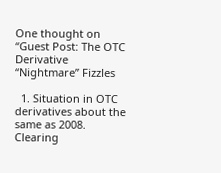One thought on “Guest Post: The OTC Derivative “Nightmare” Fizzles

  1. Situation in OTC derivatives about the same as 2008. Clearing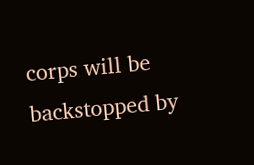corps will be backstopped by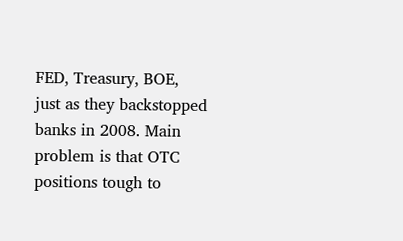FED, Treasury, BOE, just as they backstopped banks in 2008. Main problem is that OTC positions tough to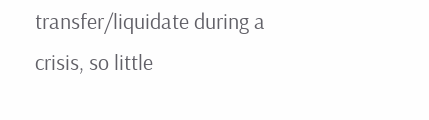transfer/liquidate during a crisis, so little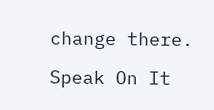change there.

Speak On It